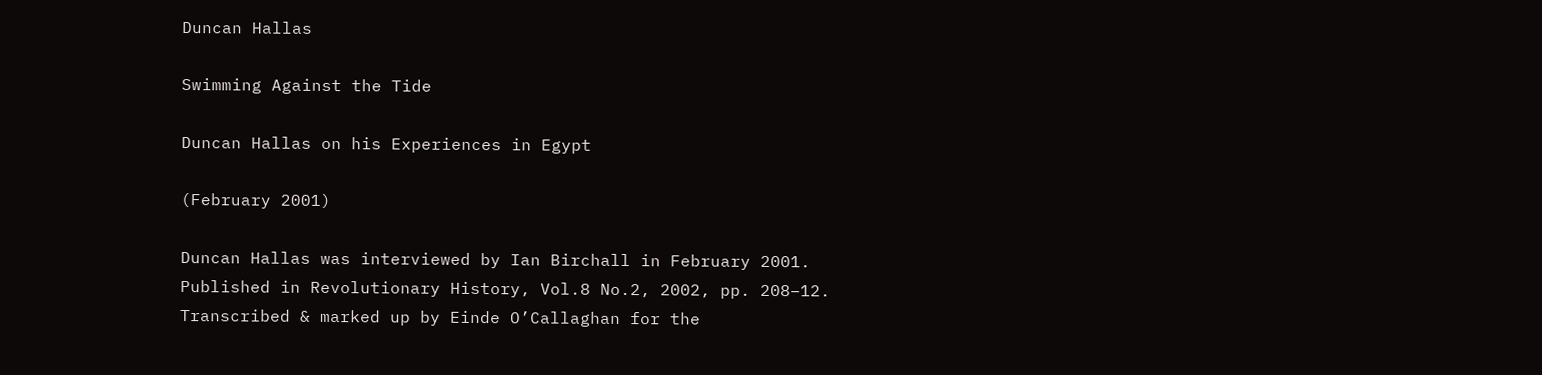Duncan Hallas

Swimming Against the Tide

Duncan Hallas on his Experiences in Egypt

(February 2001)

Duncan Hallas was interviewed by Ian Birchall in February 2001.
Published in Revolutionary History, Vol.8 No.2, 2002, pp. 208–12.
Transcribed & marked up by Einde O’Callaghan for the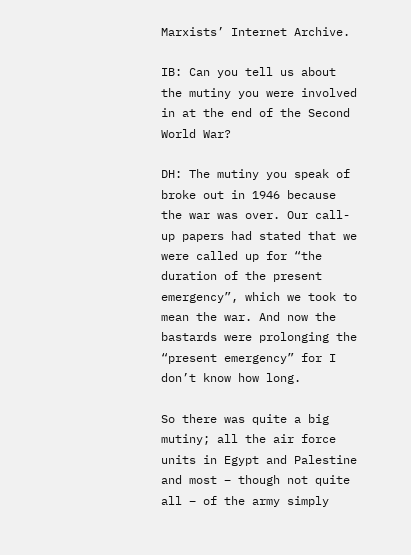Marxists’ Internet Archive.

IB: Can you tell us about the mutiny you were involved in at the end of the Second World War?

DH: The mutiny you speak of broke out in 1946 because the war was over. Our call-up papers had stated that we were called up for “the duration of the present emergency”, which we took to mean the war. And now the bastards were prolonging the “present emergency” for I don’t know how long.

So there was quite a big mutiny; all the air force units in Egypt and Palestine and most – though not quite all – of the army simply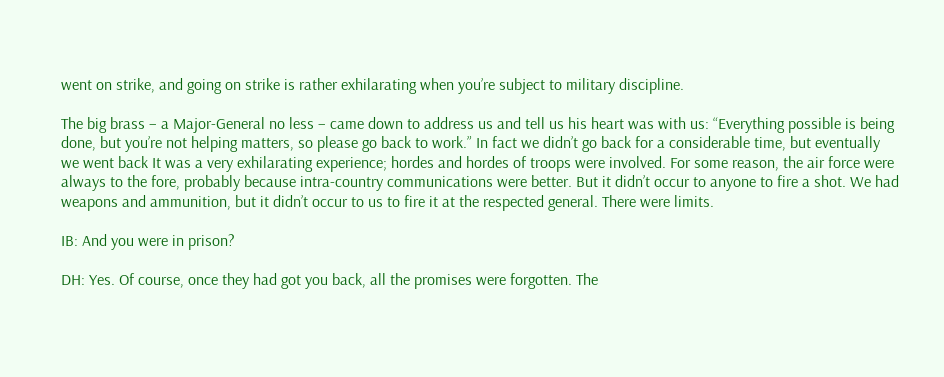went on strike, and going on strike is rather exhilarating when you’re subject to military discipline.

The big brass – a Major-General no less – came down to address us and tell us his heart was with us: “Everything possible is being done, but you’re not helping matters, so please go back to work.” In fact we didn’t go back for a considerable time, but eventually we went back It was a very exhilarating experience; hordes and hordes of troops were involved. For some reason, the air force were always to the fore, probably because intra-country communications were better. But it didn’t occur to anyone to fire a shot. We had weapons and ammunition, but it didn’t occur to us to fire it at the respected general. There were limits.

IB: And you were in prison?

DH: Yes. Of course, once they had got you back, all the promises were forgotten. The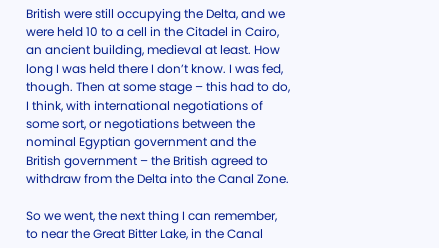British were still occupying the Delta, and we were held 10 to a cell in the Citadel in Cairo, an ancient building, medieval at least. How long I was held there I don’t know. I was fed, though. Then at some stage – this had to do, I think, with international negotiations of some sort, or negotiations between the nominal Egyptian government and the British government – the British agreed to withdraw from the Delta into the Canal Zone.

So we went, the next thing I can remember, to near the Great Bitter Lake, in the Canal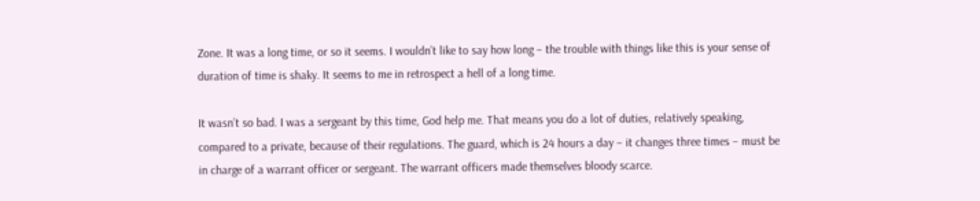Zone. It was a long time, or so it seems. I wouldn’t like to say how long – the trouble with things like this is your sense of duration of time is shaky. It seems to me in retrospect a hell of a long time.

It wasn’t so bad. I was a sergeant by this time, God help me. That means you do a lot of duties, relatively speaking, compared to a private, because of their regulations. The guard, which is 24 hours a day – it changes three times – must be in charge of a warrant officer or sergeant. The warrant officers made themselves bloody scarce.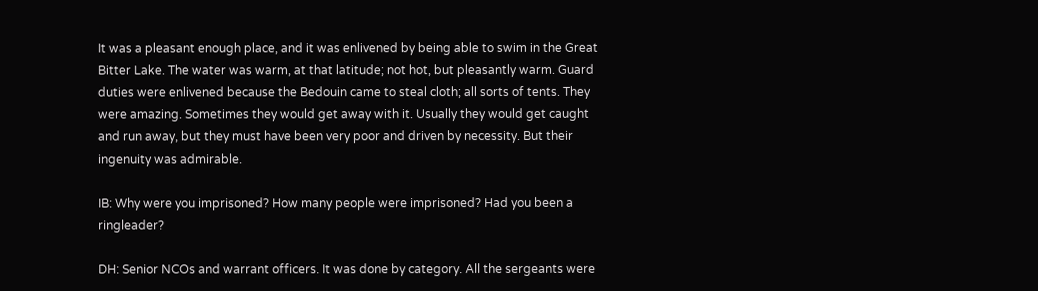It was a pleasant enough place, and it was enlivened by being able to swim in the Great Bitter Lake. The water was warm, at that latitude; not hot, but pleasantly warm. Guard duties were enlivened because the Bedouin came to steal cloth; all sorts of tents. They were amazing. Sometimes they would get away with it. Usually they would get caught and run away, but they must have been very poor and driven by necessity. But their ingenuity was admirable.

IB: Why were you imprisoned? How many people were imprisoned? Had you been a ringleader?

DH: Senior NCOs and warrant officers. It was done by category. All the sergeants were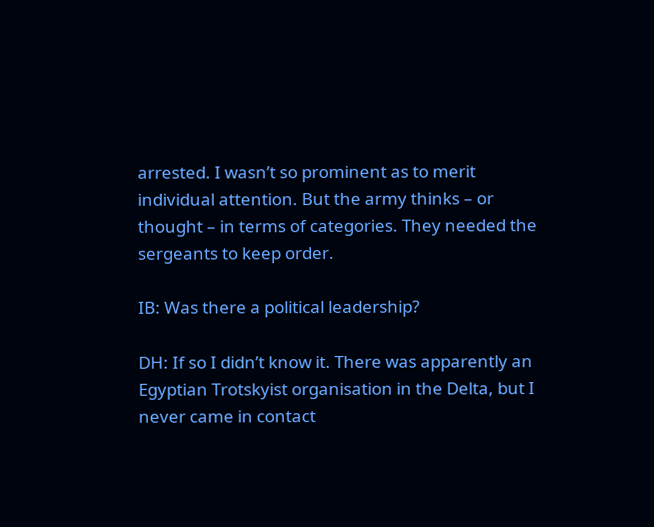arrested. I wasn’t so prominent as to merit individual attention. But the army thinks – or thought – in terms of categories. They needed the sergeants to keep order.

IB: Was there a political leadership?

DH: If so I didn’t know it. There was apparently an Egyptian Trotskyist organisation in the Delta, but I never came in contact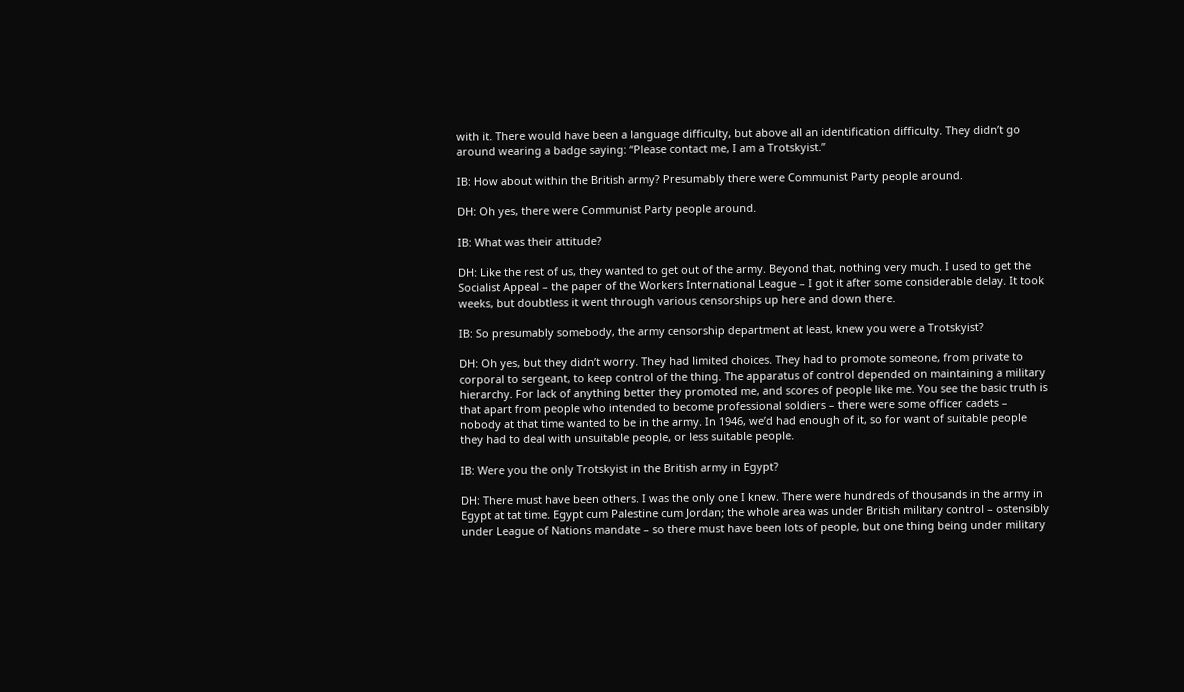with it. There would have been a language difficulty, but above all an identification difficulty. They didn’t go around wearing a badge saying: “Please contact me, I am a Trotskyist.”

IB: How about within the British army? Presumably there were Communist Party people around.

DH: Oh yes, there were Communist Party people around.

IB: What was their attitude?

DH: Like the rest of us, they wanted to get out of the army. Beyond that, nothing very much. I used to get the Socialist Appeal – the paper of the Workers International League – I got it after some considerable delay. It took weeks, but doubtless it went through various censorships up here and down there.

IB: So presumably somebody, the army censorship department at least, knew you were a Trotskyist?

DH: Oh yes, but they didn’t worry. They had limited choices. They had to promote someone, from private to corporal to sergeant, to keep control of the thing. The apparatus of control depended on maintaining a military hierarchy. For lack of anything better they promoted me, and scores of people like me. You see the basic truth is that apart from people who intended to become professional soldiers – there were some officer cadets – nobody at that time wanted to be in the army. In 1946, we’d had enough of it, so for want of suitable people they had to deal with unsuitable people, or less suitable people.

IB: Were you the only Trotskyist in the British army in Egypt?

DH: There must have been others. I was the only one I knew. There were hundreds of thousands in the army in Egypt at tat time. Egypt cum Palestine cum Jordan; the whole area was under British military control – ostensibly under League of Nations mandate – so there must have been lots of people, but one thing being under military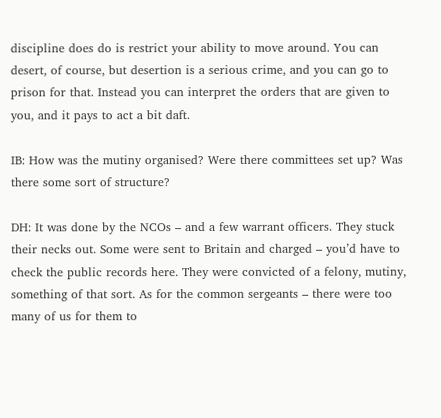discipline does do is restrict your ability to move around. You can desert, of course, but desertion is a serious crime, and you can go to prison for that. Instead you can interpret the orders that are given to you, and it pays to act a bit daft.

IB: How was the mutiny organised? Were there committees set up? Was there some sort of structure?

DH: It was done by the NCOs – and a few warrant officers. They stuck their necks out. Some were sent to Britain and charged – you’d have to check the public records here. They were convicted of a felony, mutiny, something of that sort. As for the common sergeants – there were too many of us for them to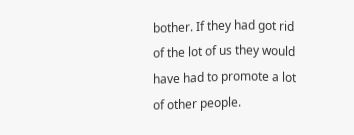bother. If they had got rid of the lot of us they would have had to promote a lot of other people.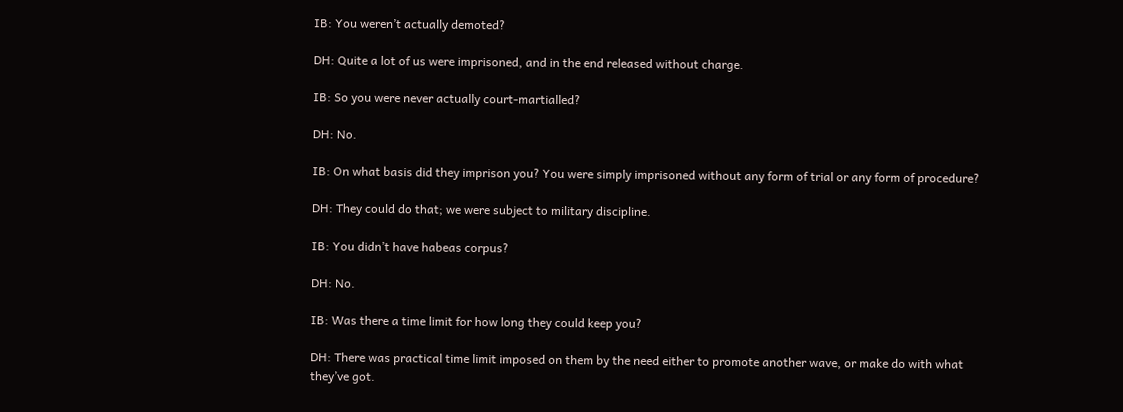IB: You weren’t actually demoted?

DH: Quite a lot of us were imprisoned, and in the end released without charge.

IB: So you were never actually court-martialled?

DH: No.

IB: On what basis did they imprison you? You were simply imprisoned without any form of trial or any form of procedure?

DH: They could do that; we were subject to military discipline.

IB: You didn’t have habeas corpus?

DH: No.

IB: Was there a time limit for how long they could keep you?

DH: There was practical time limit imposed on them by the need either to promote another wave, or make do with what they’ve got.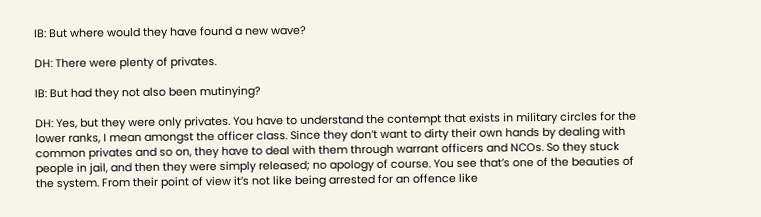IB: But where would they have found a new wave?

DH: There were plenty of privates.

IB: But had they not also been mutinying?

DH: Yes, but they were only privates. You have to understand the contempt that exists in military circles for the lower ranks, I mean amongst the officer class. Since they don’t want to dirty their own hands by dealing with common privates and so on, they have to deal with them through warrant officers and NCOs. So they stuck people in jail, and then they were simply released; no apology of course. You see that’s one of the beauties of the system. From their point of view it’s not like being arrested for an offence like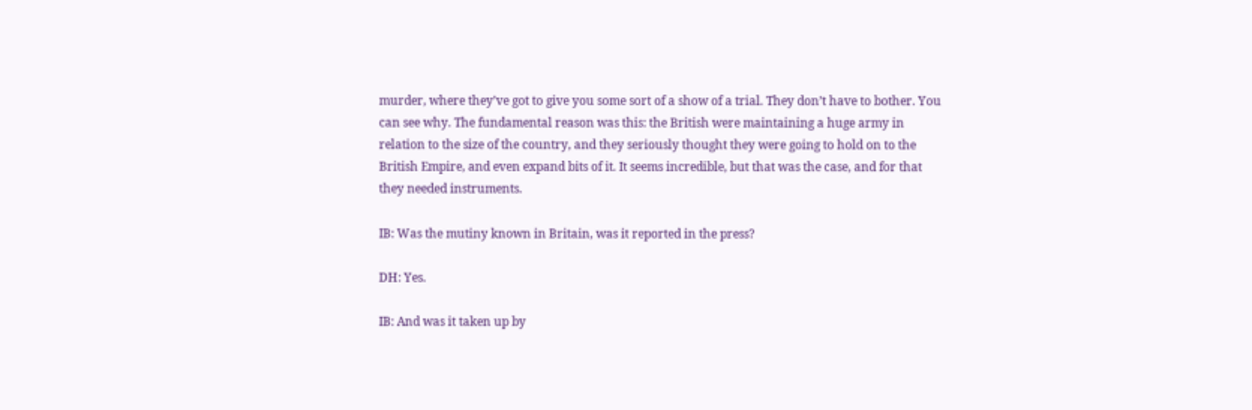murder, where they’ve got to give you some sort of a show of a trial. They don’t have to bother. You can see why. The fundamental reason was this: the British were maintaining a huge army in relation to the size of the country, and they seriously thought they were going to hold on to the British Empire, and even expand bits of it. It seems incredible, but that was the case, and for that they needed instruments.

IB: Was the mutiny known in Britain, was it reported in the press?

DH: Yes.

IB: And was it taken up by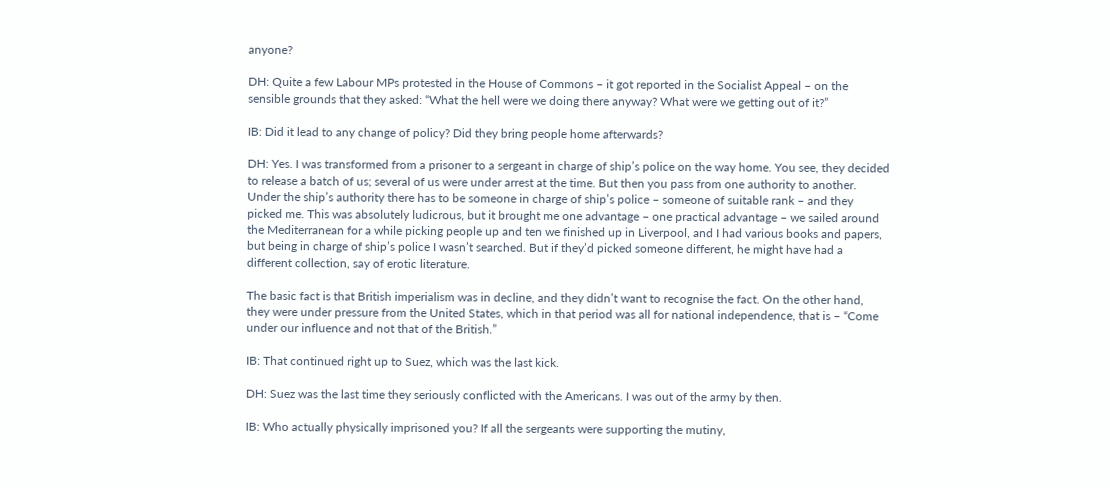anyone?

DH: Quite a few Labour MPs protested in the House of Commons – it got reported in the Socialist Appeal – on the sensible grounds that they asked: “What the hell were we doing there anyway? What were we getting out of it?”

IB: Did it lead to any change of policy? Did they bring people home afterwards?

DH: Yes. I was transformed from a prisoner to a sergeant in charge of ship’s police on the way home. You see, they decided to release a batch of us; several of us were under arrest at the time. But then you pass from one authority to another. Under the ship’s authority there has to be someone in charge of ship’s police – someone of suitable rank – and they picked me. This was absolutely ludicrous, but it brought me one advantage – one practical advantage – we sailed around the Mediterranean for a while picking people up and ten we finished up in Liverpool, and I had various books and papers, but being in charge of ship’s police I wasn’t searched. But if they’d picked someone different, he might have had a different collection, say of erotic literature.

The basic fact is that British imperialism was in decline, and they didn’t want to recognise the fact. On the other hand, they were under pressure from the United States, which in that period was all for national independence, that is – “Come under our influence and not that of the British.”

IB: That continued right up to Suez, which was the last kick.

DH: Suez was the last time they seriously conflicted with the Americans. I was out of the army by then.

IB: Who actually physically imprisoned you? If all the sergeants were supporting the mutiny,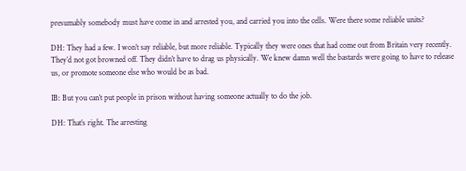presumably somebody must have come in and arrested you, and carried you into the cells. Were there some reliable units?

DH: They had a few. I won’t say reliable, but more reliable. Typically they were ones that had come out from Britain very recently. They’d not got browned off. They didn’t have to drag us physically. We knew damn well the bastards were going to have to release us, or promote someone else who would be as bad.

IB: But you can’t put people in prison without having someone actually to do the job.

DH: That’s right. The arresting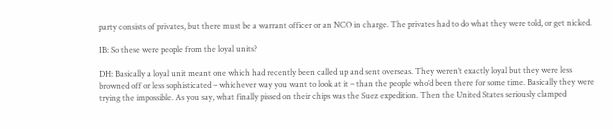party consists of privates, but there must be a warrant officer or an NCO in charge. The privates had to do what they were told, or get nicked.

IB: So these were people from the loyal units?

DH: Basically a loyal unit meant one which had recently been called up and sent overseas. They weren’t exactly loyal but they were less browned off or less sophisticated – whichever way you want to look at it – than the people who’d been there for some time. Basically they were trying the impossible. As you say, what finally pissed on their chips was the Suez expedition. Then the United States seriously clamped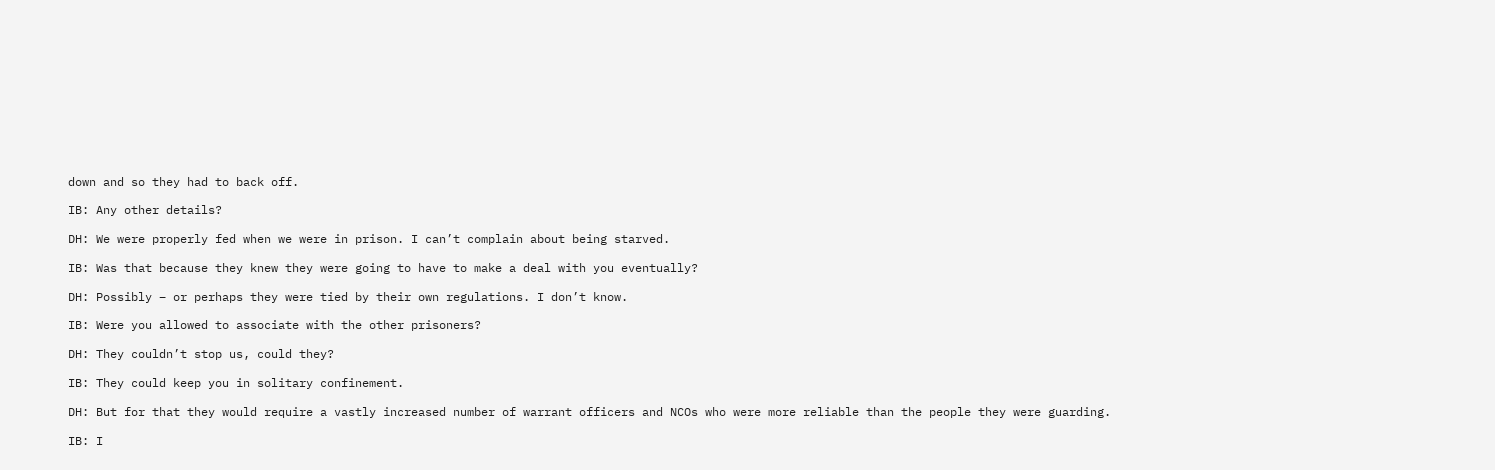down and so they had to back off.

IB: Any other details?

DH: We were properly fed when we were in prison. I can’t complain about being starved.

IB: Was that because they knew they were going to have to make a deal with you eventually?

DH: Possibly – or perhaps they were tied by their own regulations. I don’t know.

IB: Were you allowed to associate with the other prisoners?

DH: They couldn’t stop us, could they?

IB: They could keep you in solitary confinement.

DH: But for that they would require a vastly increased number of warrant officers and NCOs who were more reliable than the people they were guarding.

IB: I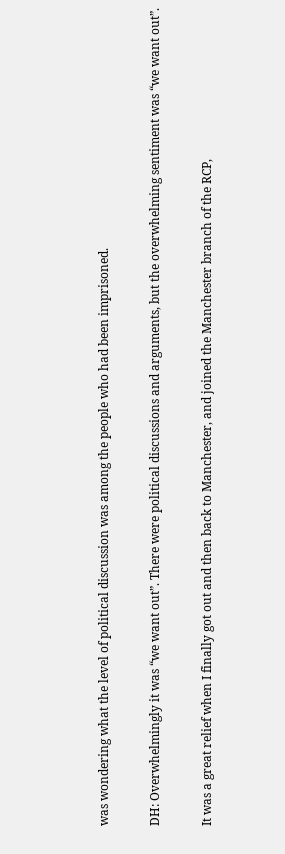was wondering what the level of political discussion was among the people who had been imprisoned.

DH: Overwhelmingly it was “we want out”. There were political discussions and arguments, but the overwhelming sentiment was “we want out”.

It was a great relief when I finally got out and then back to Manchester, and joined the Manchester branch of the RCP,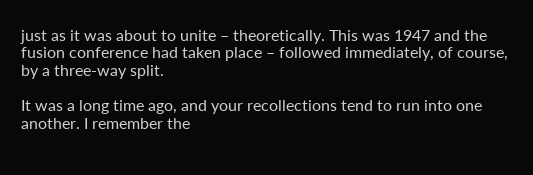just as it was about to unite – theoretically. This was 1947 and the fusion conference had taken place – followed immediately, of course, by a three-way split.

It was a long time ago, and your recollections tend to run into one another. I remember the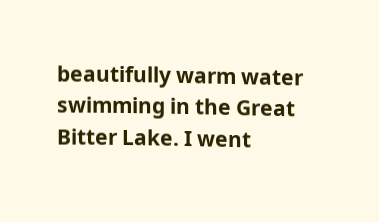beautifully warm water swimming in the Great Bitter Lake. I went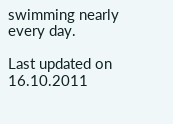swimming nearly every day.

Last updated on 16.10.2011